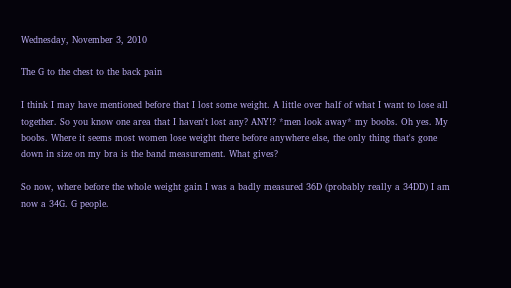Wednesday, November 3, 2010

The G to the chest to the back pain

I think I may have mentioned before that I lost some weight. A little over half of what I want to lose all together. So you know one area that I haven't lost any? ANY!? *men look away* my boobs. Oh yes. My boobs. Where it seems most women lose weight there before anywhere else, the only thing that's gone down in size on my bra is the band measurement. What gives?

So now, where before the whole weight gain I was a badly measured 36D (probably really a 34DD) I am now a 34G. G people.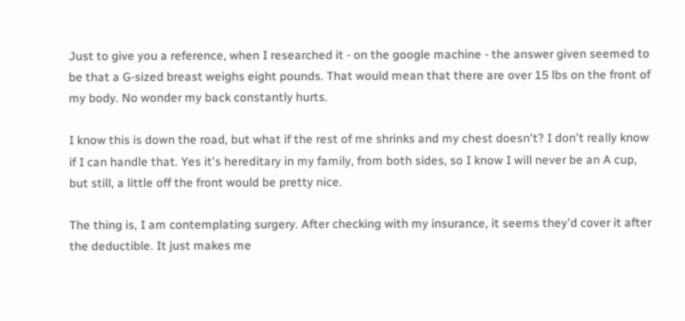Just to give you a reference, when I researched it - on the google machine - the answer given seemed to be that a G-sized breast weighs eight pounds. That would mean that there are over 15 lbs on the front of my body. No wonder my back constantly hurts.

I know this is down the road, but what if the rest of me shrinks and my chest doesn't? I don't really know if I can handle that. Yes it's hereditary in my family, from both sides, so I know I will never be an A cup, but still, a little off the front would be pretty nice.

The thing is, I am contemplating surgery. After checking with my insurance, it seems they'd cover it after the deductible. It just makes me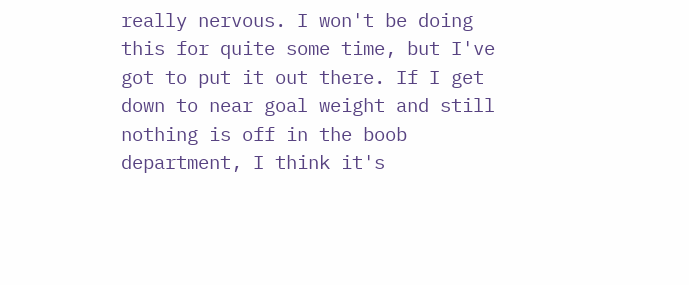really nervous. I won't be doing this for quite some time, but I've got to put it out there. If I get down to near goal weight and still nothing is off in the boob department, I think it's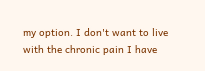my option. I don't want to live with the chronic pain I have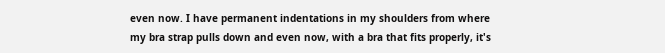even now. I have permanent indentations in my shoulders from where my bra strap pulls down and even now, with a bra that fits properly, it's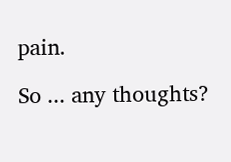pain.

So ... any thoughts?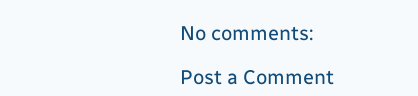No comments:

Post a Comment